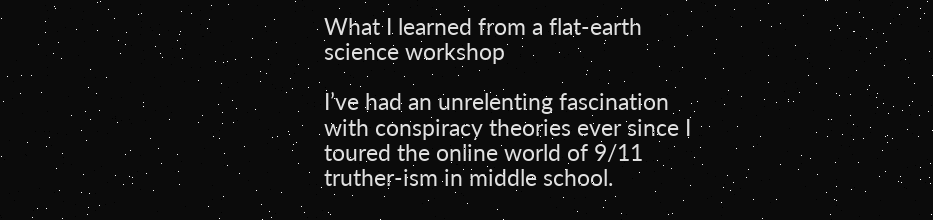What I learned from a flat-earth science workshop

I’ve had an unrelenting fascination with conspiracy theories ever since I toured the online world of 9/11 truther-ism in middle school.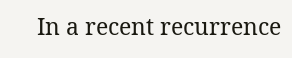In a recent recurrence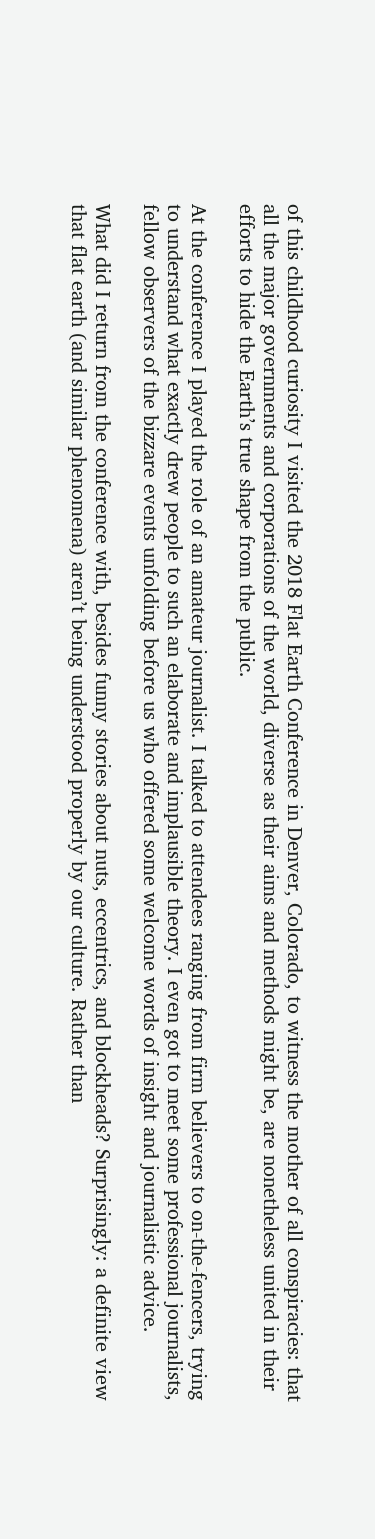of this childhood curiosity I visited the 2018 Flat Earth Conference in Denver, Colorado, to witness the mother of all conspiracies: that all the major governments and corporations of the world, diverse as their aims and methods might be, are nonetheless united in their efforts to hide the Earth’s true shape from the public.

At the conference I played the role of an amateur journalist. I talked to attendees ranging from firm believers to on-the-fencers, trying to understand what exactly drew people to such an elaborate and implausible theory. I even got to meet some professional journalists, fellow observers of the bizzare events unfolding before us who offered some welcome words of insight and journalistic advice.

What did I return from the conference with, besides funny stories about nuts, eccentrics, and blockheads? Surprisingly: a definite view that flat earth (and similar phenomena) aren’t being understood properly by our culture. Rather than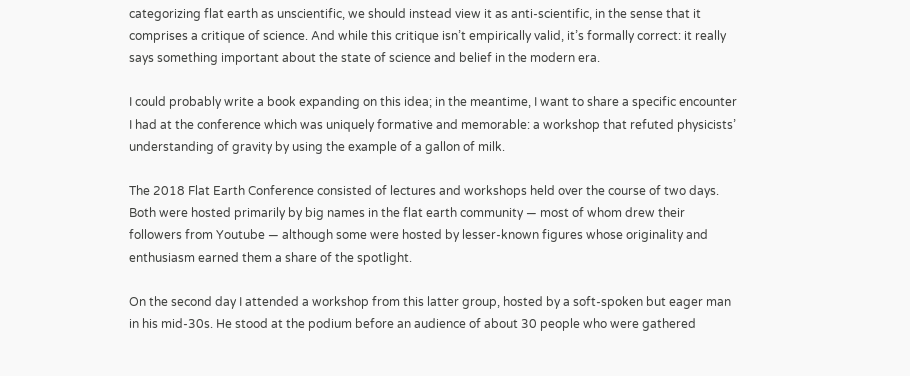categorizing flat earth as unscientific, we should instead view it as anti-scientific, in the sense that it comprises a critique of science. And while this critique isn’t empirically valid, it’s formally correct: it really says something important about the state of science and belief in the modern era.

I could probably write a book expanding on this idea; in the meantime, I want to share a specific encounter I had at the conference which was uniquely formative and memorable: a workshop that refuted physicists’ understanding of gravity by using the example of a gallon of milk.

The 2018 Flat Earth Conference consisted of lectures and workshops held over the course of two days. Both were hosted primarily by big names in the flat earth community — most of whom drew their followers from Youtube — although some were hosted by lesser-known figures whose originality and enthusiasm earned them a share of the spotlight.

On the second day I attended a workshop from this latter group, hosted by a soft-spoken but eager man in his mid-30s. He stood at the podium before an audience of about 30 people who were gathered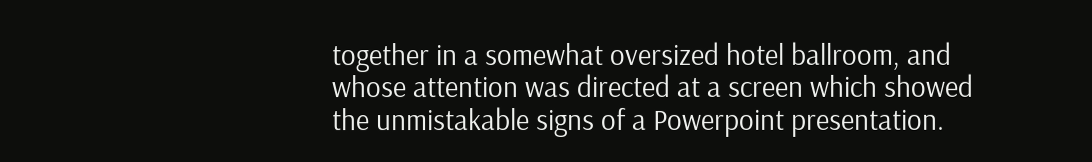together in a somewhat oversized hotel ballroom, and whose attention was directed at a screen which showed the unmistakable signs of a Powerpoint presentation.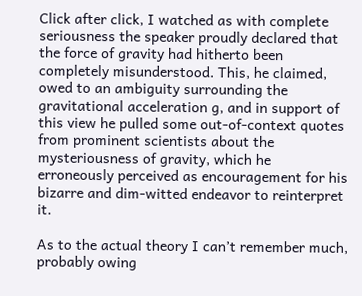Click after click, I watched as with complete seriousness the speaker proudly declared that the force of gravity had hitherto been completely misunderstood. This, he claimed, owed to an ambiguity surrounding the gravitational acceleration g, and in support of this view he pulled some out-of-context quotes from prominent scientists about the mysteriousness of gravity, which he erroneously perceived as encouragement for his bizarre and dim-witted endeavor to reinterpret it.

As to the actual theory I can’t remember much, probably owing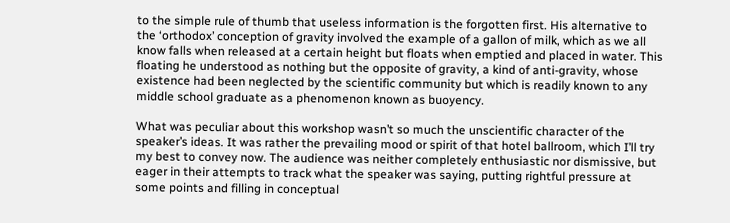to the simple rule of thumb that useless information is the forgotten first. His alternative to the ‘orthodox’ conception of gravity involved the example of a gallon of milk, which as we all know falls when released at a certain height but floats when emptied and placed in water. This floating he understood as nothing but the opposite of gravity, a kind of anti-gravity, whose existence had been neglected by the scientific community but which is readily known to any middle school graduate as a phenomenon known as buoyency.

What was peculiar about this workshop wasn’t so much the unscientific character of the speaker’s ideas. It was rather the prevailing mood or spirit of that hotel ballroom, which I’ll try my best to convey now. The audience was neither completely enthusiastic nor dismissive, but eager in their attempts to track what the speaker was saying, putting rightful pressure at some points and filling in conceptual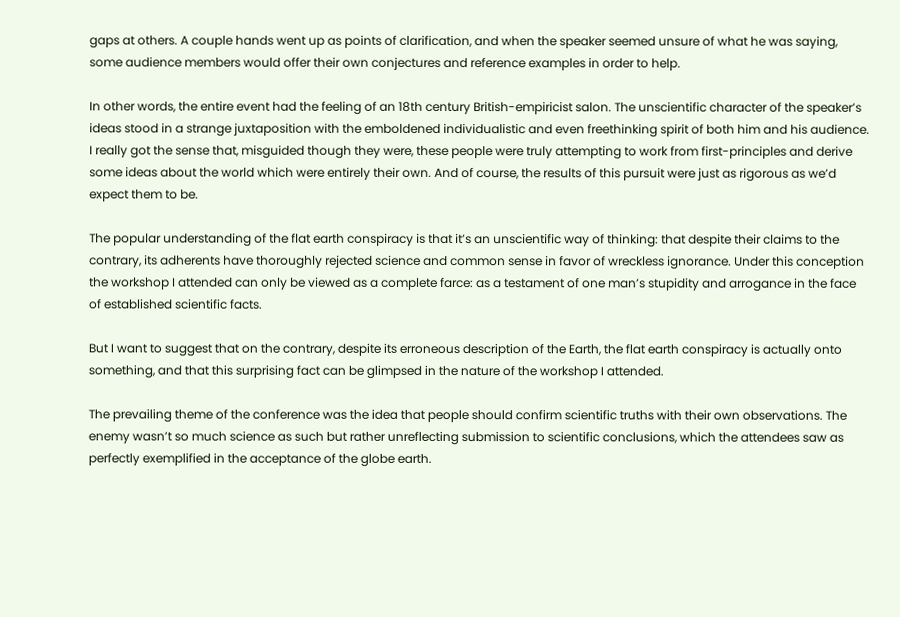gaps at others. A couple hands went up as points of clarification, and when the speaker seemed unsure of what he was saying, some audience members would offer their own conjectures and reference examples in order to help.

In other words, the entire event had the feeling of an 18th century British-empiricist salon. The unscientific character of the speaker’s ideas stood in a strange juxtaposition with the emboldened individualistic and even freethinking spirit of both him and his audience. I really got the sense that, misguided though they were, these people were truly attempting to work from first-principles and derive some ideas about the world which were entirely their own. And of course, the results of this pursuit were just as rigorous as we’d expect them to be.

The popular understanding of the flat earth conspiracy is that it’s an unscientific way of thinking: that despite their claims to the contrary, its adherents have thoroughly rejected science and common sense in favor of wreckless ignorance. Under this conception the workshop I attended can only be viewed as a complete farce: as a testament of one man’s stupidity and arrogance in the face of established scientific facts.

But I want to suggest that on the contrary, despite its erroneous description of the Earth, the flat earth conspiracy is actually onto something, and that this surprising fact can be glimpsed in the nature of the workshop I attended.

The prevailing theme of the conference was the idea that people should confirm scientific truths with their own observations. The enemy wasn’t so much science as such but rather unreflecting submission to scientific conclusions, which the attendees saw as perfectly exemplified in the acceptance of the globe earth.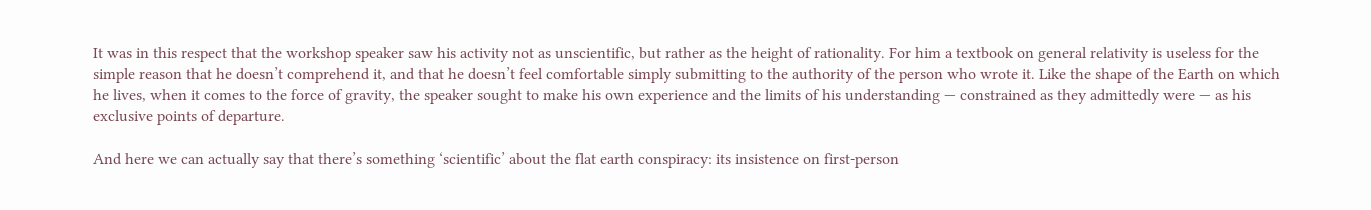It was in this respect that the workshop speaker saw his activity not as unscientific, but rather as the height of rationality. For him a textbook on general relativity is useless for the simple reason that he doesn’t comprehend it, and that he doesn’t feel comfortable simply submitting to the authority of the person who wrote it. Like the shape of the Earth on which he lives, when it comes to the force of gravity, the speaker sought to make his own experience and the limits of his understanding — constrained as they admittedly were — as his exclusive points of departure.

And here we can actually say that there’s something ‘scientific’ about the flat earth conspiracy: its insistence on first-person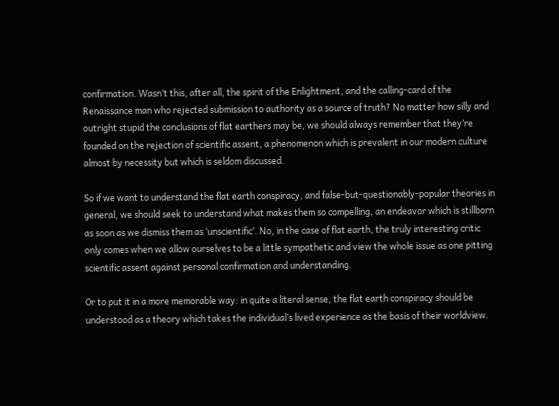confirmation. Wasn’t this, after all, the spirit of the Enlightment, and the calling-card of the Renaissance man who rejected submission to authority as a source of truth? No matter how silly and outright stupid the conclusions of flat earthers may be, we should always remember that they’re founded on the rejection of scientific assent, a phenomenon which is prevalent in our modern culture almost by necessity but which is seldom discussed.

So if we want to understand the flat earth conspiracy, and false-but-questionably-popular theories in general, we should seek to understand what makes them so compelling, an endeavor which is stillborn as soon as we dismiss them as ‘unscientific’. No, in the case of flat earth, the truly interesting critic only comes when we allow ourselves to be a little sympathetic and view the whole issue as one pitting scientific assent against personal confirmation and understanding.

Or to put it in a more memorable way: in quite a literal sense, the flat earth conspiracy should be understood as a theory which takes the individual’s lived experience as the basis of their worldview.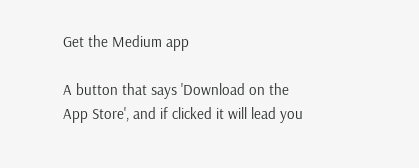Get the Medium app

A button that says 'Download on the App Store', and if clicked it will lead you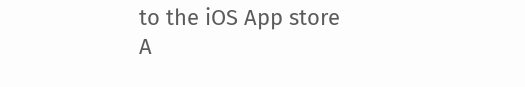to the iOS App store
A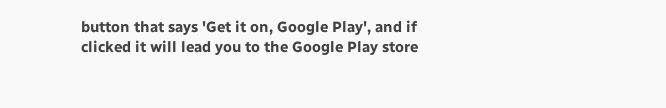button that says 'Get it on, Google Play', and if clicked it will lead you to the Google Play store